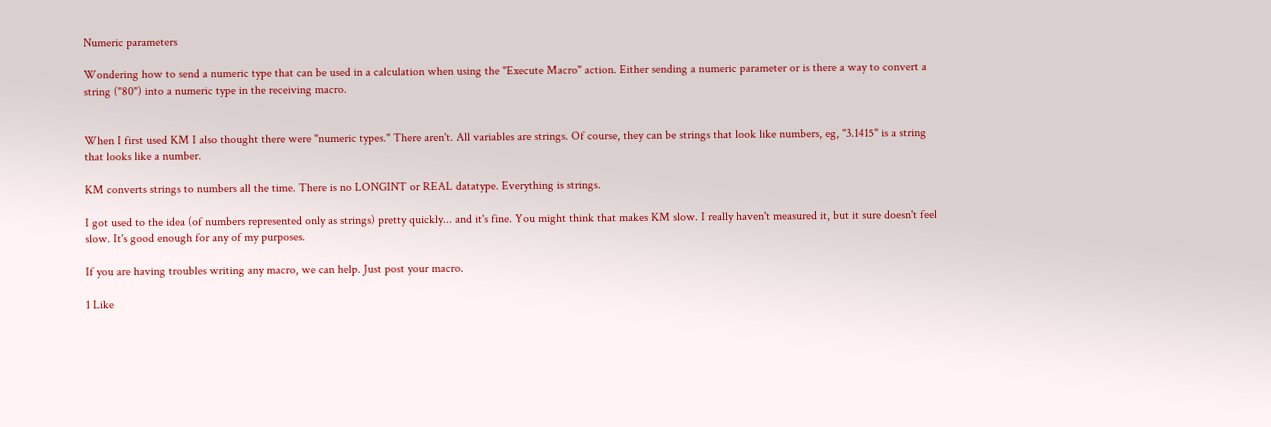Numeric parameters

Wondering how to send a numeric type that can be used in a calculation when using the "Execute Macro" action. Either sending a numeric parameter or is there a way to convert a string ("80") into a numeric type in the receiving macro.


When I first used KM I also thought there were "numeric types." There aren't. All variables are strings. Of course, they can be strings that look like numbers, eg, "3.1415" is a string that looks like a number.

KM converts strings to numbers all the time. There is no LONGINT or REAL datatype. Everything is strings.

I got used to the idea (of numbers represented only as strings) pretty quickly... and it's fine. You might think that makes KM slow. I really haven't measured it, but it sure doesn't feel slow. It's good enough for any of my purposes.

If you are having troubles writing any macro, we can help. Just post your macro.

1 Like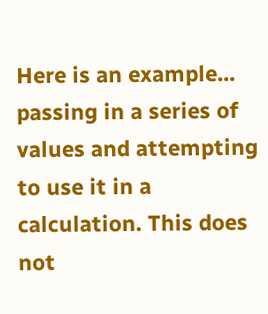Here is an example... passing in a series of values and attempting to use it in a calculation. This does not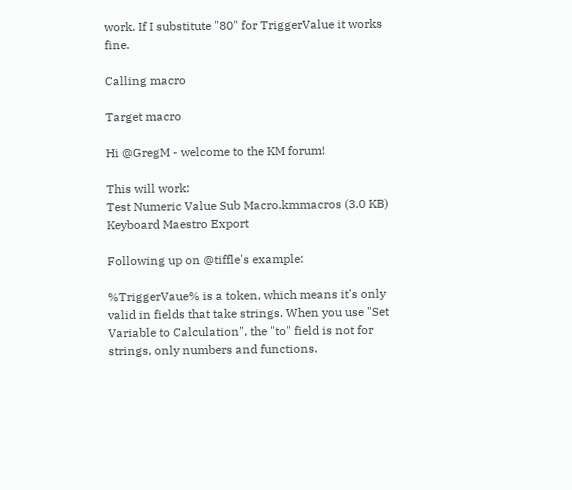work. If I substitute "80" for TriggerValue it works fine.

Calling macro

Target macro

Hi @GregM - welcome to the KM forum!

This will work:
Test Numeric Value Sub Macro.kmmacros (3.0 KB)
Keyboard Maestro Export

Following up on @tiffle's example:

%TriggerVaue% is a token, which means it's only valid in fields that take strings. When you use "Set Variable to Calculation", the "to" field is not for strings, only numbers and functions.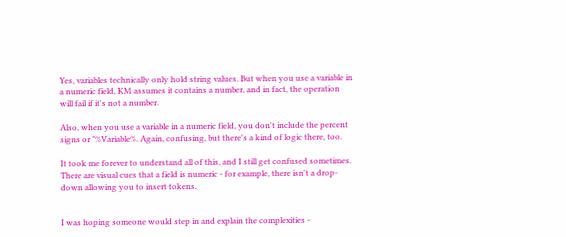Yes, variables technically only hold string values. But when you use a variable in a numeric field, KM assumes it contains a number, and in fact, the operation will fail if it's not a number.

Also, when you use a variable in a numeric field, you don't include the percent signs or "%Variable%. Again, confusing, but there's a kind of logic there, too.

It took me forever to understand all of this, and I still get confused sometimes. There are visual cues that a field is numeric - for example, there isn't a drop-down allowing you to insert tokens.


I was hoping someone would step in and explain the complexities -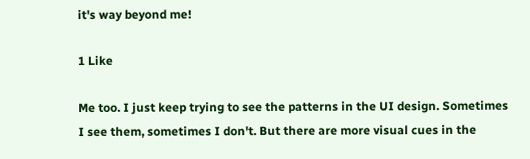it's way beyond me!

1 Like

Me too. I just keep trying to see the patterns in the UI design. Sometimes I see them, sometimes I don't. But there are more visual cues in the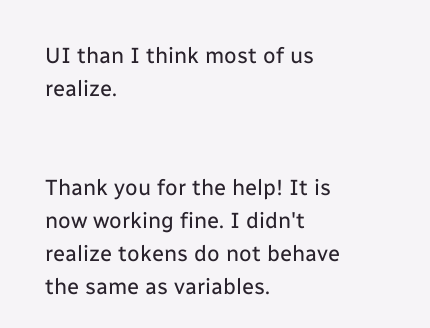UI than I think most of us realize.


Thank you for the help! It is now working fine. I didn't realize tokens do not behave the same as variables.